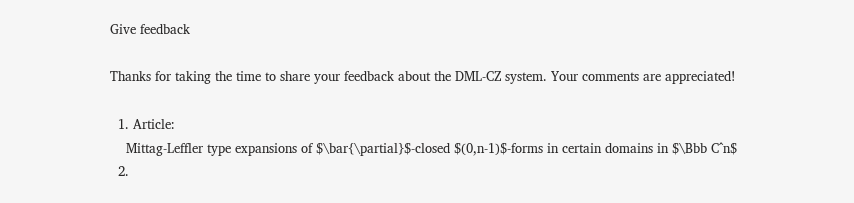Give feedback

Thanks for taking the time to share your feedback about the DML-CZ system. Your comments are appreciated!

  1. Article:
    Mittag-Leffler type expansions of $\bar{\partial}$-closed $(0,n-1)$-forms in certain domains in $\Bbb C^n$
  2.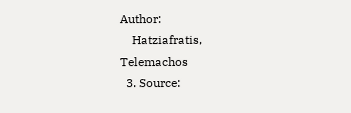Author:
    Hatziafratis, Telemachos
  3. Source: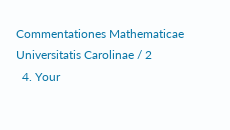Commentationes Mathematicae Universitatis Carolinae / 2
  4. Your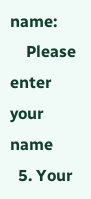name:
    Please enter your name
  5. Your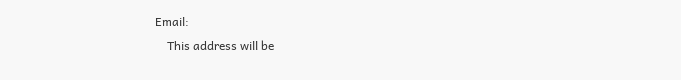Email:
    This address will be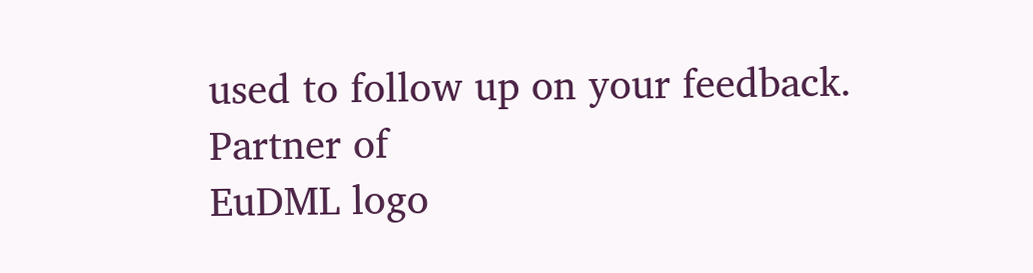used to follow up on your feedback.
Partner of
EuDML logo